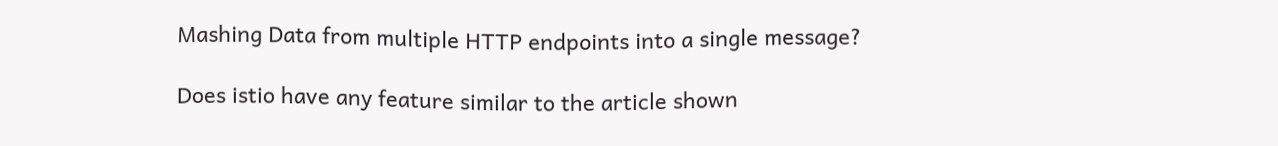Mashing Data from multiple HTTP endpoints into a single message?

Does istio have any feature similar to the article shown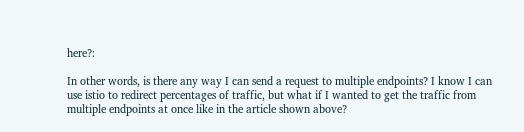here?:

In other words, is there any way I can send a request to multiple endpoints? I know I can use istio to redirect percentages of traffic, but what if I wanted to get the traffic from multiple endpoints at once like in the article shown above?